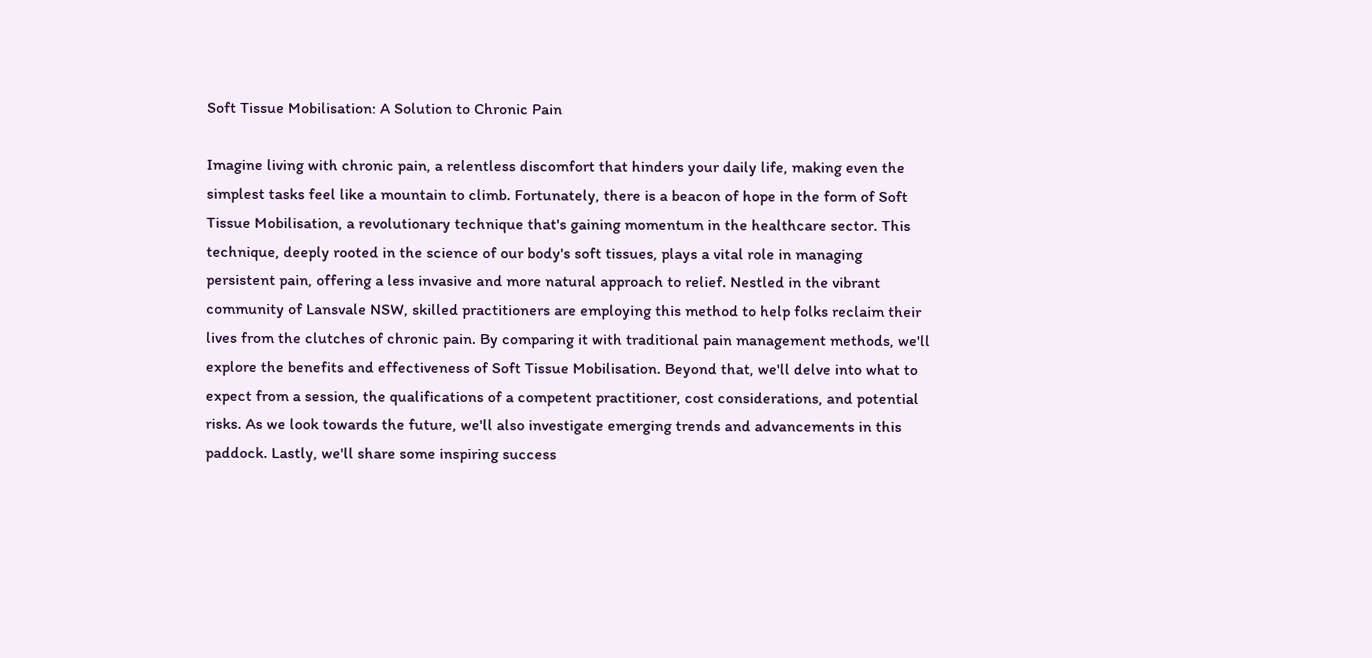Soft Tissue Mobilisation: A Solution to Chronic Pain

Imagine living with chronic pain, a relentless discomfort that hinders your daily life, making even the simplest tasks feel like a mountain to climb. Fortunately, there is a beacon of hope in the form of Soft Tissue Mobilisation, a revolutionary technique that's gaining momentum in the healthcare sector. This technique, deeply rooted in the science of our body's soft tissues, plays a vital role in managing persistent pain, offering a less invasive and more natural approach to relief. Nestled in the vibrant community of Lansvale NSW, skilled practitioners are employing this method to help folks reclaim their lives from the clutches of chronic pain. By comparing it with traditional pain management methods, we'll explore the benefits and effectiveness of Soft Tissue Mobilisation. Beyond that, we'll delve into what to expect from a session, the qualifications of a competent practitioner, cost considerations, and potential risks. As we look towards the future, we'll also investigate emerging trends and advancements in this paddock. Lastly, we'll share some inspiring success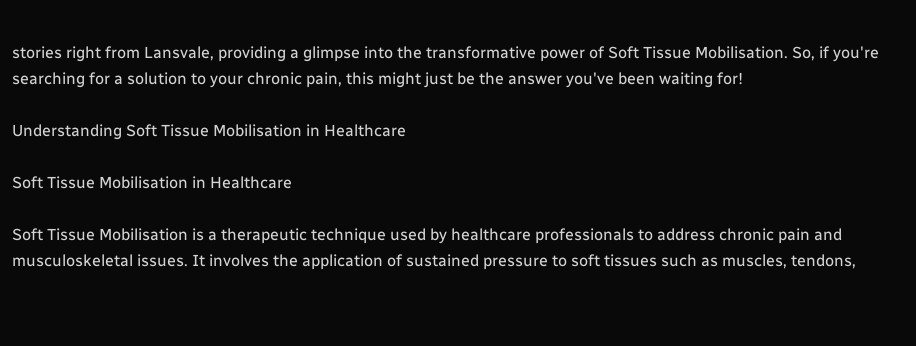stories right from Lansvale, providing a glimpse into the transformative power of Soft Tissue Mobilisation. So, if you're searching for a solution to your chronic pain, this might just be the answer you've been waiting for!

Understanding Soft Tissue Mobilisation in Healthcare

Soft Tissue Mobilisation in Healthcare

Soft Tissue Mobilisation is a therapeutic technique used by healthcare professionals to address chronic pain and musculoskeletal issues. It involves the application of sustained pressure to soft tissues such as muscles, tendons,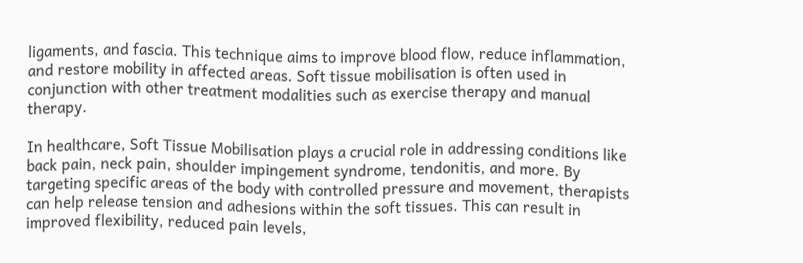ligaments, and fascia. This technique aims to improve blood flow, reduce inflammation, and restore mobility in affected areas. Soft tissue mobilisation is often used in conjunction with other treatment modalities such as exercise therapy and manual therapy.

In healthcare, Soft Tissue Mobilisation plays a crucial role in addressing conditions like back pain, neck pain, shoulder impingement syndrome, tendonitis, and more. By targeting specific areas of the body with controlled pressure and movement, therapists can help release tension and adhesions within the soft tissues. This can result in improved flexibility, reduced pain levels,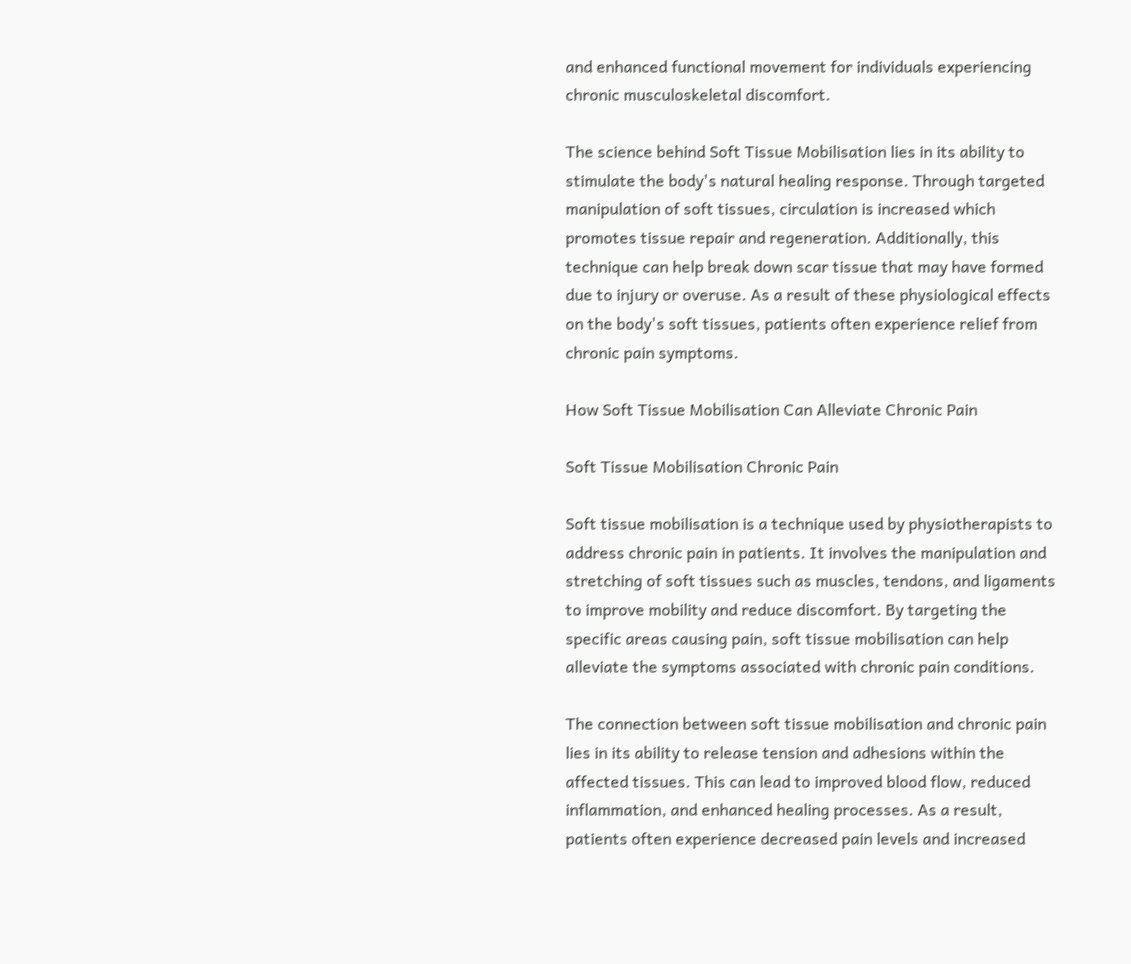and enhanced functional movement for individuals experiencing chronic musculoskeletal discomfort.

The science behind Soft Tissue Mobilisation lies in its ability to stimulate the body's natural healing response. Through targeted manipulation of soft tissues, circulation is increased which promotes tissue repair and regeneration. Additionally, this technique can help break down scar tissue that may have formed due to injury or overuse. As a result of these physiological effects on the body's soft tissues, patients often experience relief from chronic pain symptoms.

How Soft Tissue Mobilisation Can Alleviate Chronic Pain

Soft Tissue Mobilisation Chronic Pain

Soft tissue mobilisation is a technique used by physiotherapists to address chronic pain in patients. It involves the manipulation and stretching of soft tissues such as muscles, tendons, and ligaments to improve mobility and reduce discomfort. By targeting the specific areas causing pain, soft tissue mobilisation can help alleviate the symptoms associated with chronic pain conditions.

The connection between soft tissue mobilisation and chronic pain lies in its ability to release tension and adhesions within the affected tissues. This can lead to improved blood flow, reduced inflammation, and enhanced healing processes. As a result, patients often experience decreased pain levels and increased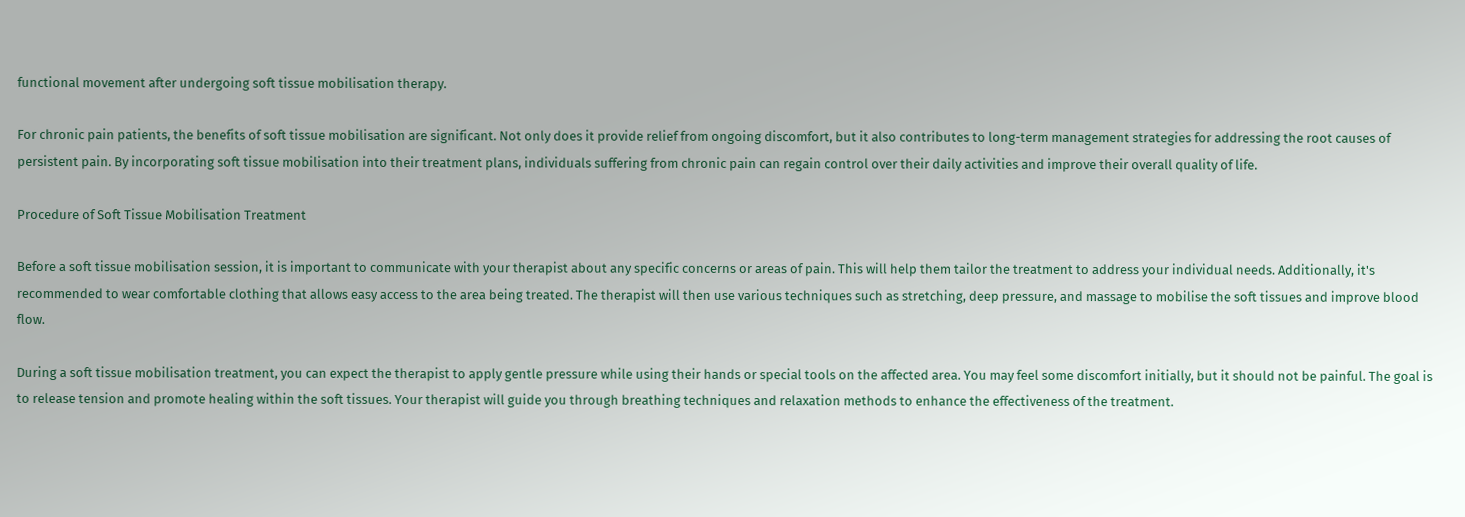functional movement after undergoing soft tissue mobilisation therapy.

For chronic pain patients, the benefits of soft tissue mobilisation are significant. Not only does it provide relief from ongoing discomfort, but it also contributes to long-term management strategies for addressing the root causes of persistent pain. By incorporating soft tissue mobilisation into their treatment plans, individuals suffering from chronic pain can regain control over their daily activities and improve their overall quality of life.

Procedure of Soft Tissue Mobilisation Treatment

Before a soft tissue mobilisation session, it is important to communicate with your therapist about any specific concerns or areas of pain. This will help them tailor the treatment to address your individual needs. Additionally, it's recommended to wear comfortable clothing that allows easy access to the area being treated. The therapist will then use various techniques such as stretching, deep pressure, and massage to mobilise the soft tissues and improve blood flow.

During a soft tissue mobilisation treatment, you can expect the therapist to apply gentle pressure while using their hands or special tools on the affected area. You may feel some discomfort initially, but it should not be painful. The goal is to release tension and promote healing within the soft tissues. Your therapist will guide you through breathing techniques and relaxation methods to enhance the effectiveness of the treatment.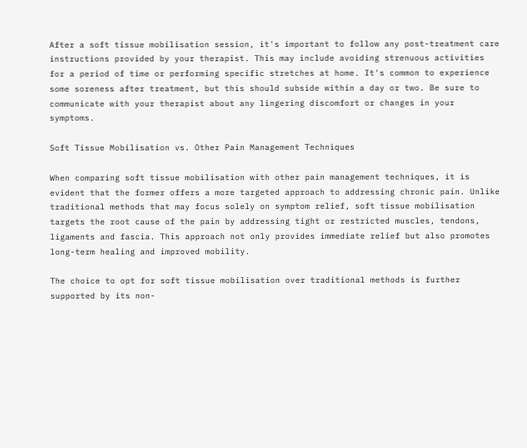After a soft tissue mobilisation session, it's important to follow any post-treatment care instructions provided by your therapist. This may include avoiding strenuous activities for a period of time or performing specific stretches at home. It's common to experience some soreness after treatment, but this should subside within a day or two. Be sure to communicate with your therapist about any lingering discomfort or changes in your symptoms.

Soft Tissue Mobilisation vs. Other Pain Management Techniques

When comparing soft tissue mobilisation with other pain management techniques, it is evident that the former offers a more targeted approach to addressing chronic pain. Unlike traditional methods that may focus solely on symptom relief, soft tissue mobilisation targets the root cause of the pain by addressing tight or restricted muscles, tendons, ligaments and fascia. This approach not only provides immediate relief but also promotes long-term healing and improved mobility.

The choice to opt for soft tissue mobilisation over traditional methods is further supported by its non-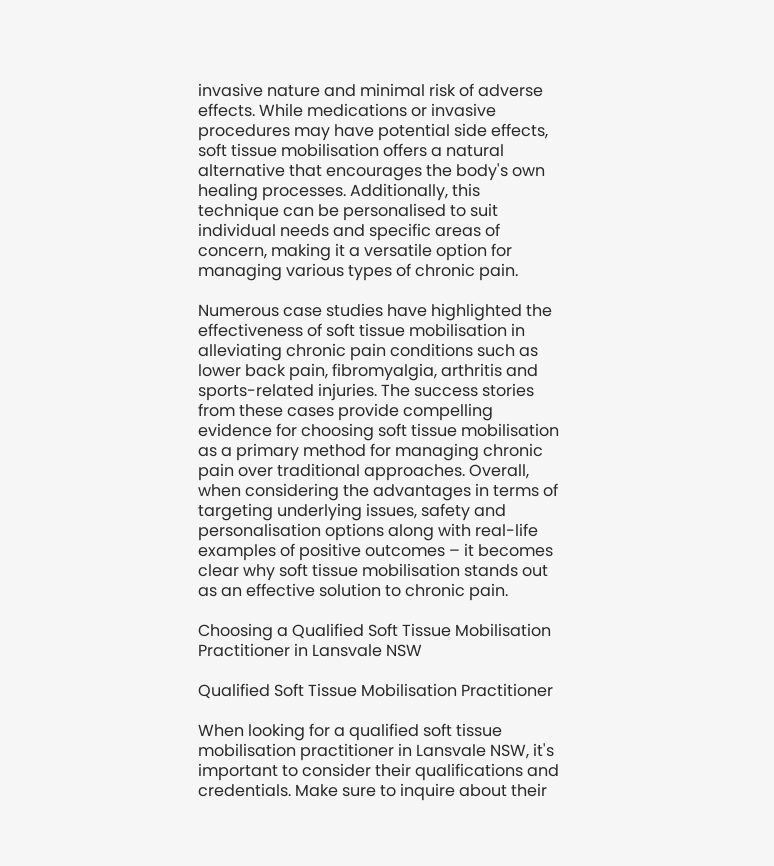invasive nature and minimal risk of adverse effects. While medications or invasive procedures may have potential side effects, soft tissue mobilisation offers a natural alternative that encourages the body's own healing processes. Additionally, this technique can be personalised to suit individual needs and specific areas of concern, making it a versatile option for managing various types of chronic pain.

Numerous case studies have highlighted the effectiveness of soft tissue mobilisation in alleviating chronic pain conditions such as lower back pain, fibromyalgia, arthritis and sports-related injuries. The success stories from these cases provide compelling evidence for choosing soft tissue mobilisation as a primary method for managing chronic pain over traditional approaches. Overall, when considering the advantages in terms of targeting underlying issues, safety and personalisation options along with real-life examples of positive outcomes – it becomes clear why soft tissue mobilisation stands out as an effective solution to chronic pain.

Choosing a Qualified Soft Tissue Mobilisation Practitioner in Lansvale NSW

Qualified Soft Tissue Mobilisation Practitioner

When looking for a qualified soft tissue mobilisation practitioner in Lansvale NSW, it's important to consider their qualifications and credentials. Make sure to inquire about their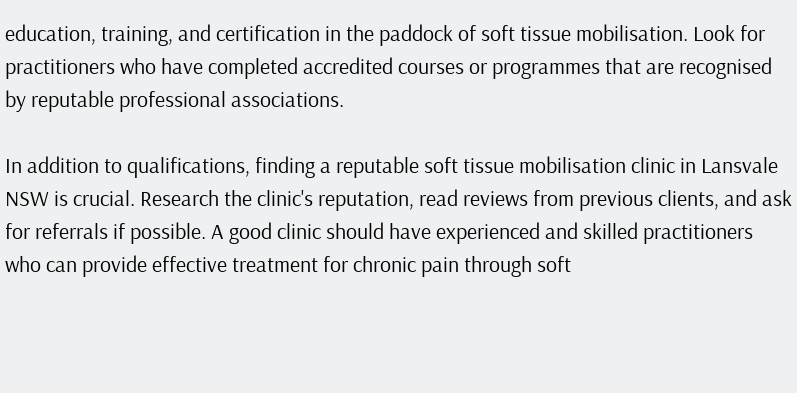education, training, and certification in the paddock of soft tissue mobilisation. Look for practitioners who have completed accredited courses or programmes that are recognised by reputable professional associations.

In addition to qualifications, finding a reputable soft tissue mobilisation clinic in Lansvale NSW is crucial. Research the clinic's reputation, read reviews from previous clients, and ask for referrals if possible. A good clinic should have experienced and skilled practitioners who can provide effective treatment for chronic pain through soft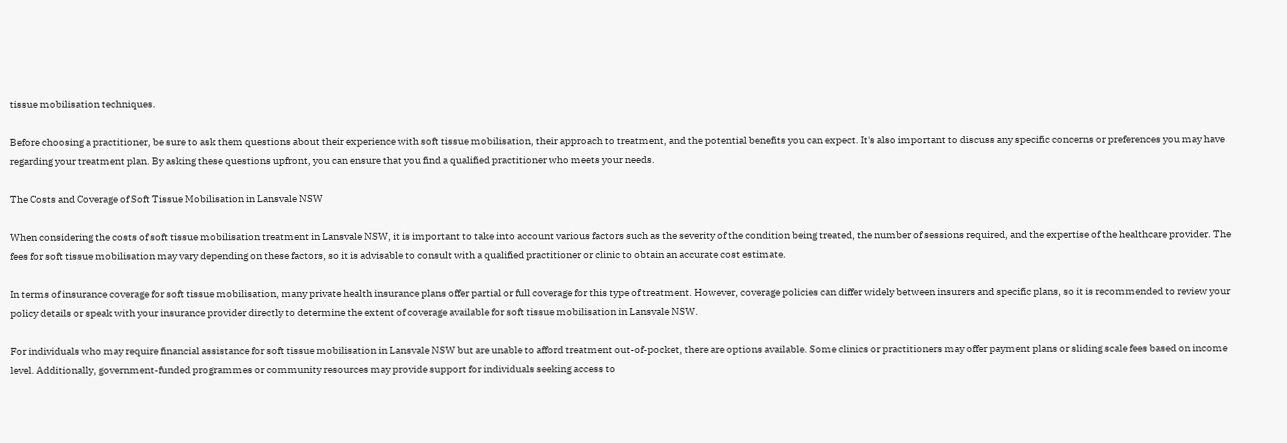tissue mobilisation techniques.

Before choosing a practitioner, be sure to ask them questions about their experience with soft tissue mobilisation, their approach to treatment, and the potential benefits you can expect. It's also important to discuss any specific concerns or preferences you may have regarding your treatment plan. By asking these questions upfront, you can ensure that you find a qualified practitioner who meets your needs.

The Costs and Coverage of Soft Tissue Mobilisation in Lansvale NSW

When considering the costs of soft tissue mobilisation treatment in Lansvale NSW, it is important to take into account various factors such as the severity of the condition being treated, the number of sessions required, and the expertise of the healthcare provider. The fees for soft tissue mobilisation may vary depending on these factors, so it is advisable to consult with a qualified practitioner or clinic to obtain an accurate cost estimate.

In terms of insurance coverage for soft tissue mobilisation, many private health insurance plans offer partial or full coverage for this type of treatment. However, coverage policies can differ widely between insurers and specific plans, so it is recommended to review your policy details or speak with your insurance provider directly to determine the extent of coverage available for soft tissue mobilisation in Lansvale NSW.

For individuals who may require financial assistance for soft tissue mobilisation in Lansvale NSW but are unable to afford treatment out-of-pocket, there are options available. Some clinics or practitioners may offer payment plans or sliding scale fees based on income level. Additionally, government-funded programmes or community resources may provide support for individuals seeking access to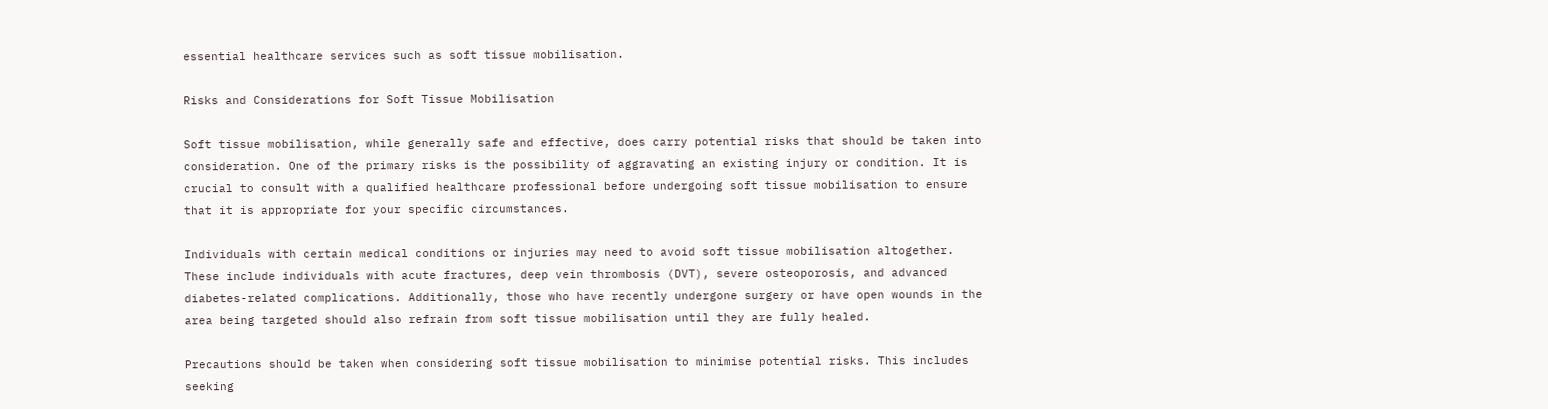essential healthcare services such as soft tissue mobilisation.

Risks and Considerations for Soft Tissue Mobilisation

Soft tissue mobilisation, while generally safe and effective, does carry potential risks that should be taken into consideration. One of the primary risks is the possibility of aggravating an existing injury or condition. It is crucial to consult with a qualified healthcare professional before undergoing soft tissue mobilisation to ensure that it is appropriate for your specific circumstances.

Individuals with certain medical conditions or injuries may need to avoid soft tissue mobilisation altogether. These include individuals with acute fractures, deep vein thrombosis (DVT), severe osteoporosis, and advanced diabetes-related complications. Additionally, those who have recently undergone surgery or have open wounds in the area being targeted should also refrain from soft tissue mobilisation until they are fully healed.

Precautions should be taken when considering soft tissue mobilisation to minimise potential risks. This includes seeking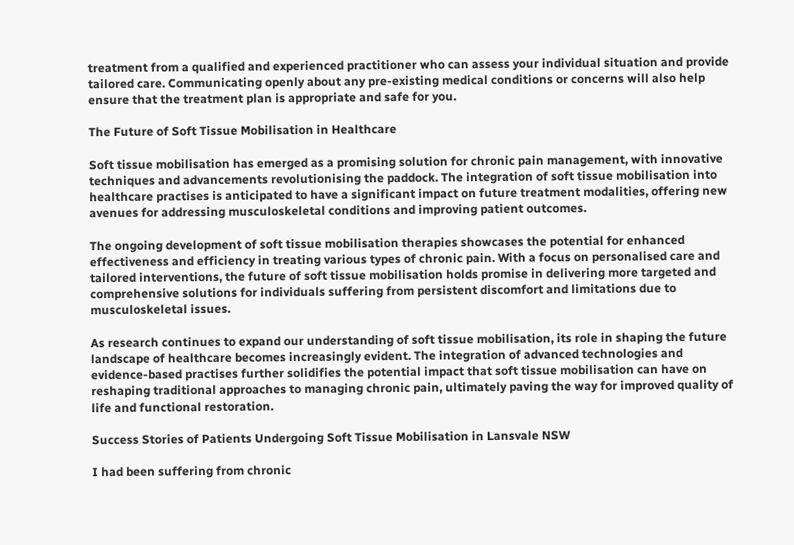treatment from a qualified and experienced practitioner who can assess your individual situation and provide tailored care. Communicating openly about any pre-existing medical conditions or concerns will also help ensure that the treatment plan is appropriate and safe for you.

The Future of Soft Tissue Mobilisation in Healthcare

Soft tissue mobilisation has emerged as a promising solution for chronic pain management, with innovative techniques and advancements revolutionising the paddock. The integration of soft tissue mobilisation into healthcare practises is anticipated to have a significant impact on future treatment modalities, offering new avenues for addressing musculoskeletal conditions and improving patient outcomes.

The ongoing development of soft tissue mobilisation therapies showcases the potential for enhanced effectiveness and efficiency in treating various types of chronic pain. With a focus on personalised care and tailored interventions, the future of soft tissue mobilisation holds promise in delivering more targeted and comprehensive solutions for individuals suffering from persistent discomfort and limitations due to musculoskeletal issues.

As research continues to expand our understanding of soft tissue mobilisation, its role in shaping the future landscape of healthcare becomes increasingly evident. The integration of advanced technologies and evidence-based practises further solidifies the potential impact that soft tissue mobilisation can have on reshaping traditional approaches to managing chronic pain, ultimately paving the way for improved quality of life and functional restoration.

Success Stories of Patients Undergoing Soft Tissue Mobilisation in Lansvale NSW

I had been suffering from chronic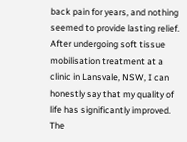back pain for years, and nothing seemed to provide lasting relief. After undergoing soft tissue mobilisation treatment at a clinic in Lansvale, NSW, I can honestly say that my quality of life has significantly improved. The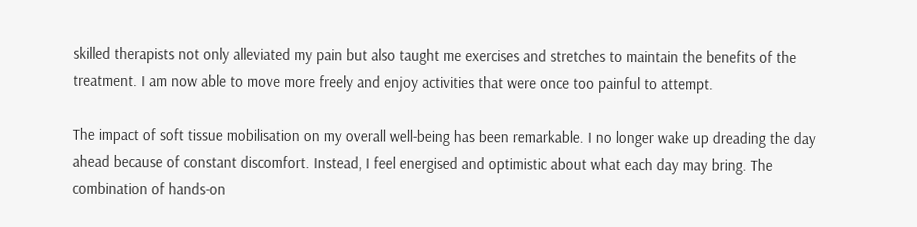skilled therapists not only alleviated my pain but also taught me exercises and stretches to maintain the benefits of the treatment. I am now able to move more freely and enjoy activities that were once too painful to attempt.

The impact of soft tissue mobilisation on my overall well-being has been remarkable. I no longer wake up dreading the day ahead because of constant discomfort. Instead, I feel energised and optimistic about what each day may bring. The combination of hands-on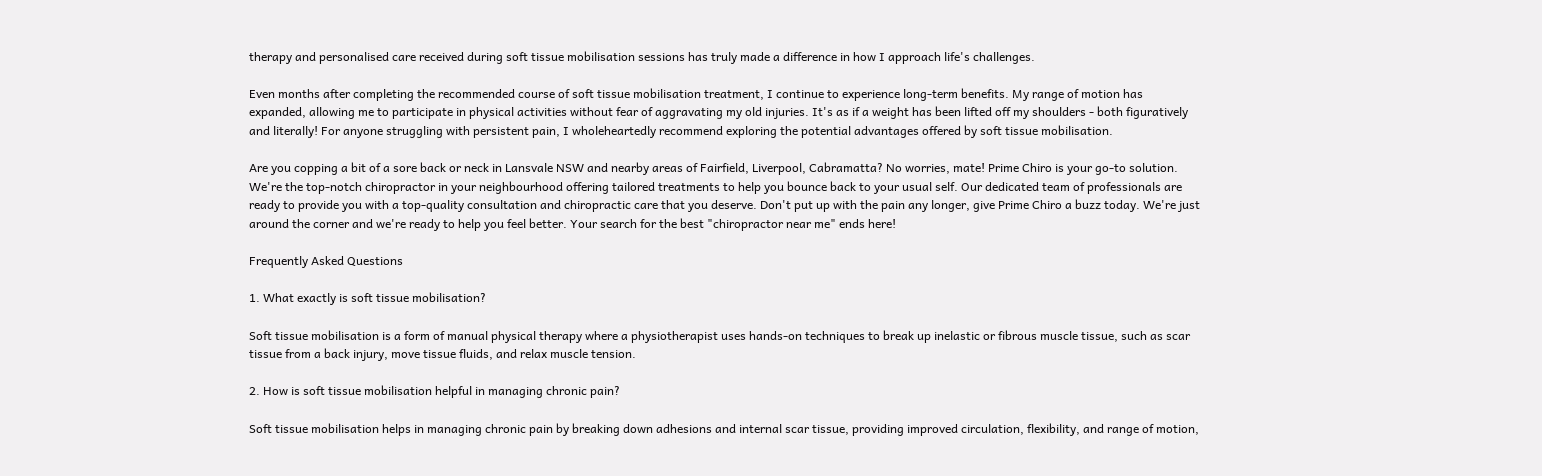therapy and personalised care received during soft tissue mobilisation sessions has truly made a difference in how I approach life's challenges.

Even months after completing the recommended course of soft tissue mobilisation treatment, I continue to experience long-term benefits. My range of motion has expanded, allowing me to participate in physical activities without fear of aggravating my old injuries. It's as if a weight has been lifted off my shoulders - both figuratively and literally! For anyone struggling with persistent pain, I wholeheartedly recommend exploring the potential advantages offered by soft tissue mobilisation.

Are you copping a bit of a sore back or neck in Lansvale NSW and nearby areas of Fairfield, Liverpool, Cabramatta? No worries, mate! Prime Chiro is your go-to solution. We're the top-notch chiropractor in your neighbourhood offering tailored treatments to help you bounce back to your usual self. Our dedicated team of professionals are ready to provide you with a top-quality consultation and chiropractic care that you deserve. Don't put up with the pain any longer, give Prime Chiro a buzz today. We're just around the corner and we're ready to help you feel better. Your search for the best "chiropractor near me" ends here!

Frequently Asked Questions

1. What exactly is soft tissue mobilisation?

Soft tissue mobilisation is a form of manual physical therapy where a physiotherapist uses hands-on techniques to break up inelastic or fibrous muscle tissue, such as scar tissue from a back injury, move tissue fluids, and relax muscle tension.

2. How is soft tissue mobilisation helpful in managing chronic pain?

Soft tissue mobilisation helps in managing chronic pain by breaking down adhesions and internal scar tissue, providing improved circulation, flexibility, and range of motion,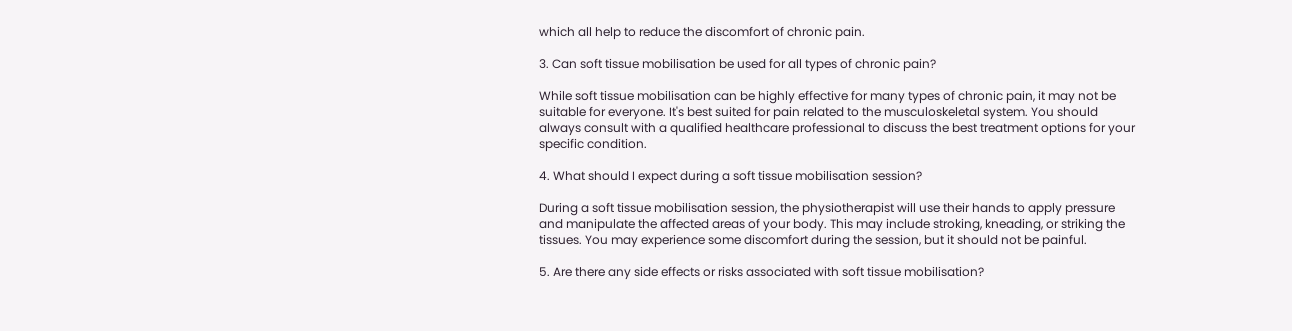which all help to reduce the discomfort of chronic pain.

3. Can soft tissue mobilisation be used for all types of chronic pain?

While soft tissue mobilisation can be highly effective for many types of chronic pain, it may not be suitable for everyone. It's best suited for pain related to the musculoskeletal system. You should always consult with a qualified healthcare professional to discuss the best treatment options for your specific condition.

4. What should I expect during a soft tissue mobilisation session?

During a soft tissue mobilisation session, the physiotherapist will use their hands to apply pressure and manipulate the affected areas of your body. This may include stroking, kneading, or striking the tissues. You may experience some discomfort during the session, but it should not be painful.

5. Are there any side effects or risks associated with soft tissue mobilisation?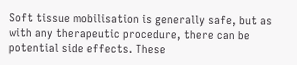Soft tissue mobilisation is generally safe, but as with any therapeutic procedure, there can be potential side effects. These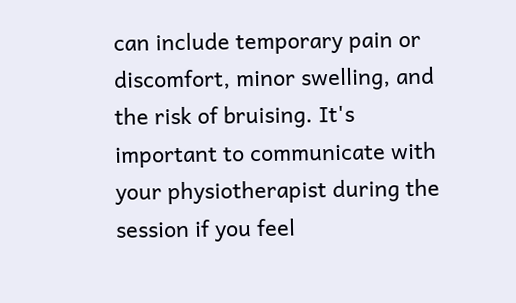can include temporary pain or discomfort, minor swelling, and the risk of bruising. It's important to communicate with your physiotherapist during the session if you feel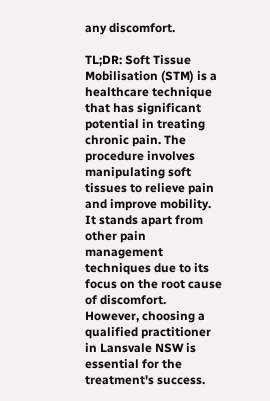any discomfort.

TL;DR: Soft Tissue Mobilisation (STM) is a healthcare technique that has significant potential in treating chronic pain. The procedure involves manipulating soft tissues to relieve pain and improve mobility. It stands apart from other pain management techniques due to its focus on the root cause of discomfort. However, choosing a qualified practitioner in Lansvale NSW is essential for the treatment's success.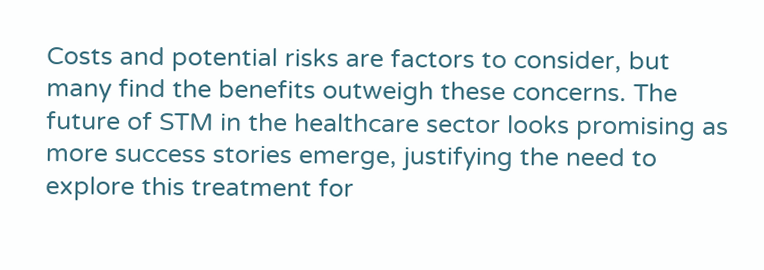Costs and potential risks are factors to consider, but many find the benefits outweigh these concerns. The future of STM in the healthcare sector looks promising as more success stories emerge, justifying the need to explore this treatment for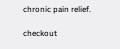chronic pain relief.

checkout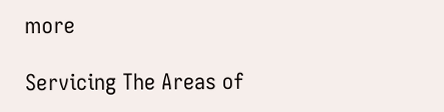more

Servicing The Areas of